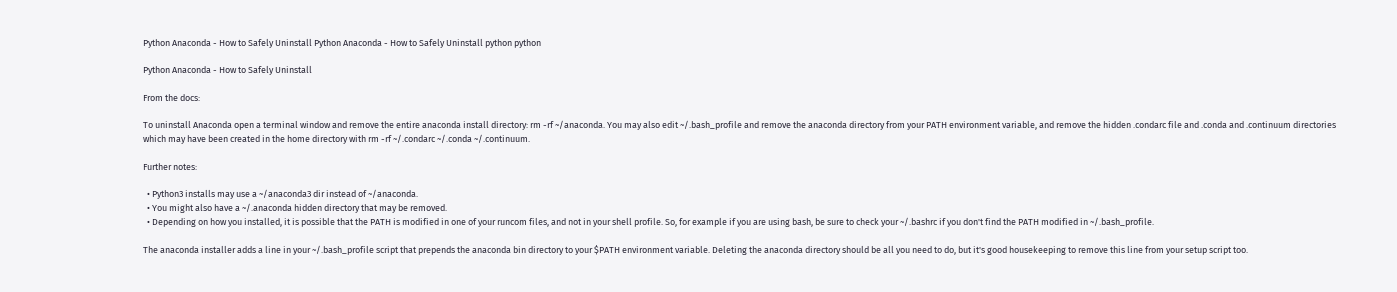Python Anaconda - How to Safely Uninstall Python Anaconda - How to Safely Uninstall python python

Python Anaconda - How to Safely Uninstall

From the docs:

To uninstall Anaconda open a terminal window and remove the entire anaconda install directory: rm -rf ~/anaconda. You may also edit ~/.bash_profile and remove the anaconda directory from your PATH environment variable, and remove the hidden .condarc file and .conda and .continuum directories which may have been created in the home directory with rm -rf ~/.condarc ~/.conda ~/.continuum.

Further notes:

  • Python3 installs may use a ~/anaconda3 dir instead of ~/anaconda.
  • You might also have a ~/.anaconda hidden directory that may be removed.
  • Depending on how you installed, it is possible that the PATH is modified in one of your runcom files, and not in your shell profile. So, for example if you are using bash, be sure to check your ~/.bashrc if you don't find the PATH modified in ~/.bash_profile.

The anaconda installer adds a line in your ~/.bash_profile script that prepends the anaconda bin directory to your $PATH environment variable. Deleting the anaconda directory should be all you need to do, but it's good housekeeping to remove this line from your setup script too.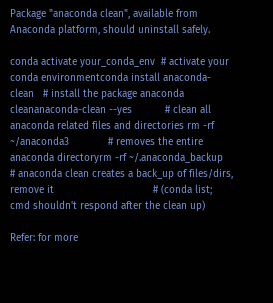Package "anaconda clean", available from Anaconda platform, should uninstall safely.

conda activate your_conda_env  # activate your conda environmentconda install anaconda-clean   # install the package anaconda cleananaconda-clean --yes           # clean all anaconda related files and directories rm -rf ~/anaconda3             # removes the entire anaconda directoryrm -rf ~/.anaconda_backup       # anaconda clean creates a back_up of files/dirs, remove it                                 # (conda list; cmd shouldn't respond after the clean up)

Refer: for more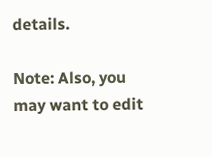details.

Note: Also, you may want to edit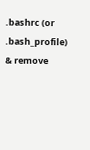.bashrc (or .bash_profile) & remove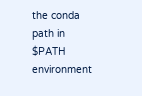the conda path in $PATH environment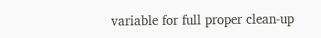variable for full proper clean-up